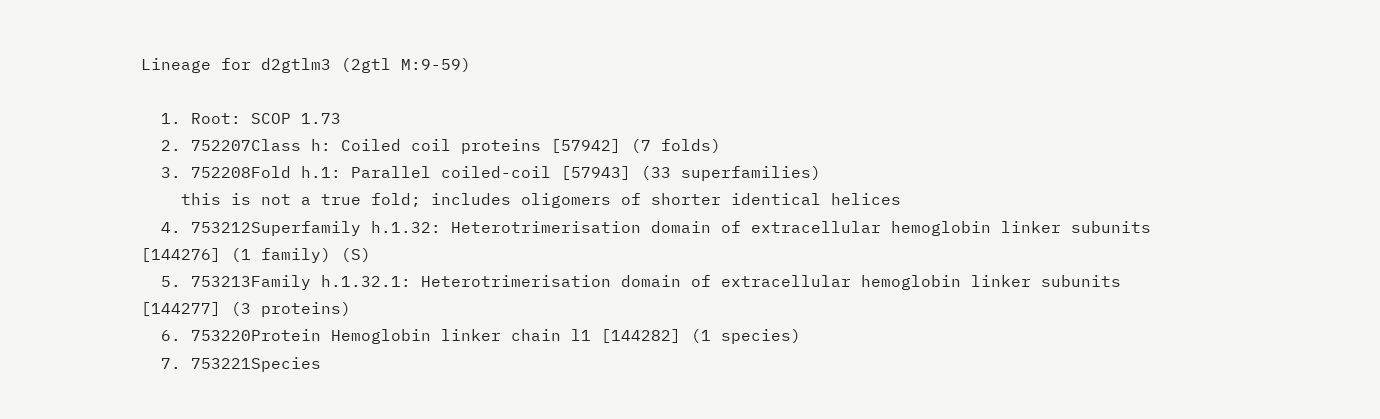Lineage for d2gtlm3 (2gtl M:9-59)

  1. Root: SCOP 1.73
  2. 752207Class h: Coiled coil proteins [57942] (7 folds)
  3. 752208Fold h.1: Parallel coiled-coil [57943] (33 superfamilies)
    this is not a true fold; includes oligomers of shorter identical helices
  4. 753212Superfamily h.1.32: Heterotrimerisation domain of extracellular hemoglobin linker subunits [144276] (1 family) (S)
  5. 753213Family h.1.32.1: Heterotrimerisation domain of extracellular hemoglobin linker subunits [144277] (3 proteins)
  6. 753220Protein Hemoglobin linker chain l1 [144282] (1 species)
  7. 753221Species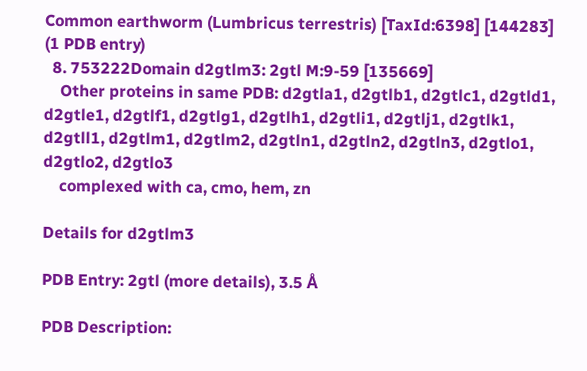Common earthworm (Lumbricus terrestris) [TaxId:6398] [144283] (1 PDB entry)
  8. 753222Domain d2gtlm3: 2gtl M:9-59 [135669]
    Other proteins in same PDB: d2gtla1, d2gtlb1, d2gtlc1, d2gtld1, d2gtle1, d2gtlf1, d2gtlg1, d2gtlh1, d2gtli1, d2gtlj1, d2gtlk1, d2gtll1, d2gtlm1, d2gtlm2, d2gtln1, d2gtln2, d2gtln3, d2gtlo1, d2gtlo2, d2gtlo3
    complexed with ca, cmo, hem, zn

Details for d2gtlm3

PDB Entry: 2gtl (more details), 3.5 Å

PDB Description: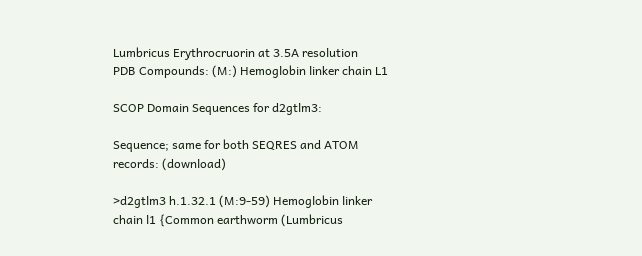Lumbricus Erythrocruorin at 3.5A resolution
PDB Compounds: (M:) Hemoglobin linker chain L1

SCOP Domain Sequences for d2gtlm3:

Sequence; same for both SEQRES and ATOM records: (download)

>d2gtlm3 h.1.32.1 (M:9-59) Hemoglobin linker chain l1 {Common earthworm (Lumbricus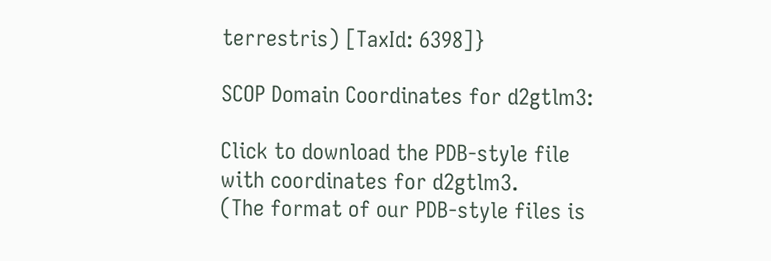terrestris) [TaxId: 6398]}

SCOP Domain Coordinates for d2gtlm3:

Click to download the PDB-style file with coordinates for d2gtlm3.
(The format of our PDB-style files is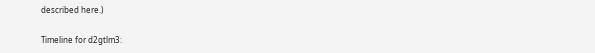described here.)

Timeline for d2gtlm3: